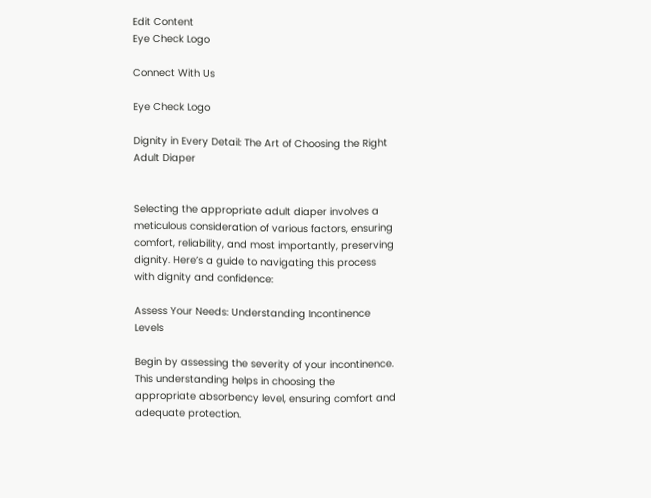Edit Content
Eye Check Logo

Connect With Us

Eye Check Logo

Dignity in Every Detail: The Art of Choosing the Right Adult Diaper


Selecting the appropriate adult diaper involves a meticulous consideration of various factors, ensuring comfort, reliability, and most importantly, preserving dignity. Here’s a guide to navigating this process with dignity and confidence:

Assess Your Needs: Understanding Incontinence Levels

Begin by assessing the severity of your incontinence. This understanding helps in choosing the appropriate absorbency level, ensuring comfort and adequate protection.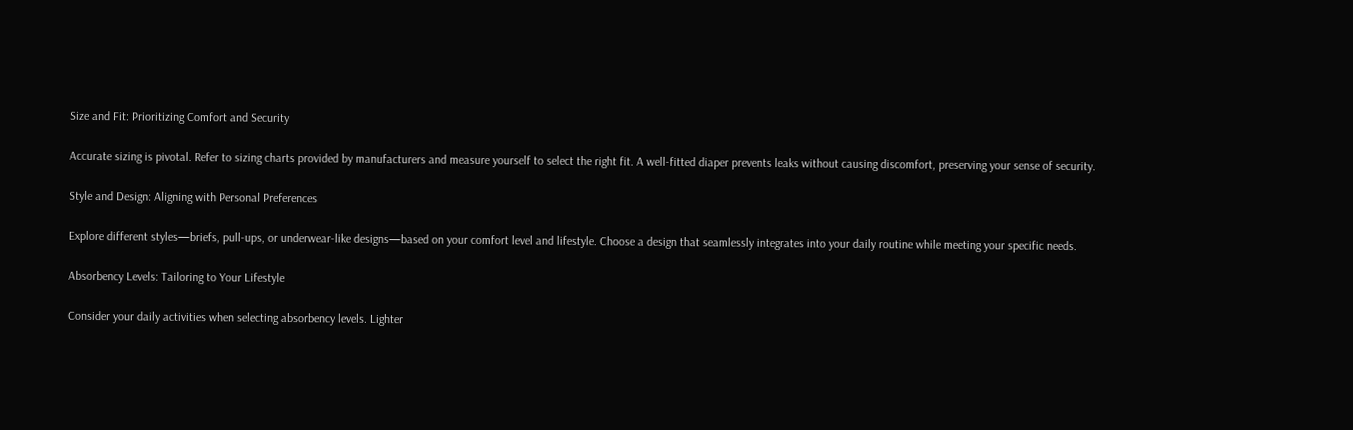Size and Fit: Prioritizing Comfort and Security

Accurate sizing is pivotal. Refer to sizing charts provided by manufacturers and measure yourself to select the right fit. A well-fitted diaper prevents leaks without causing discomfort, preserving your sense of security.

Style and Design: Aligning with Personal Preferences

Explore different styles—briefs, pull-ups, or underwear-like designs—based on your comfort level and lifestyle. Choose a design that seamlessly integrates into your daily routine while meeting your specific needs.

Absorbency Levels: Tailoring to Your Lifestyle

Consider your daily activities when selecting absorbency levels. Lighter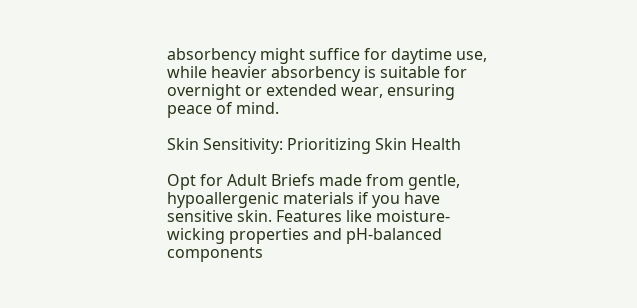absorbency might suffice for daytime use, while heavier absorbency is suitable for overnight or extended wear, ensuring peace of mind.

Skin Sensitivity: Prioritizing Skin Health

Opt for Adult Briefs made from gentle, hypoallergenic materials if you have sensitive skin. Features like moisture-wicking properties and pH-balanced components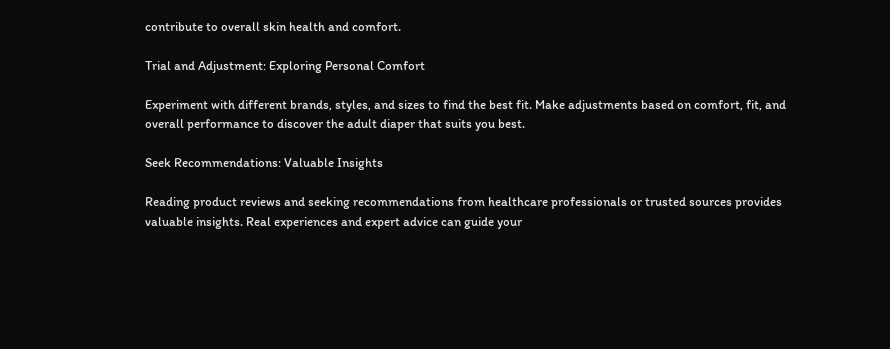contribute to overall skin health and comfort.

Trial and Adjustment: Exploring Personal Comfort

Experiment with different brands, styles, and sizes to find the best fit. Make adjustments based on comfort, fit, and overall performance to discover the adult diaper that suits you best.

Seek Recommendations: Valuable Insights

Reading product reviews and seeking recommendations from healthcare professionals or trusted sources provides valuable insights. Real experiences and expert advice can guide your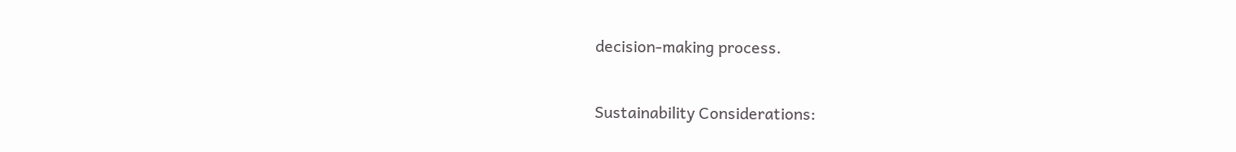decision-making process.

Sustainability Considerations: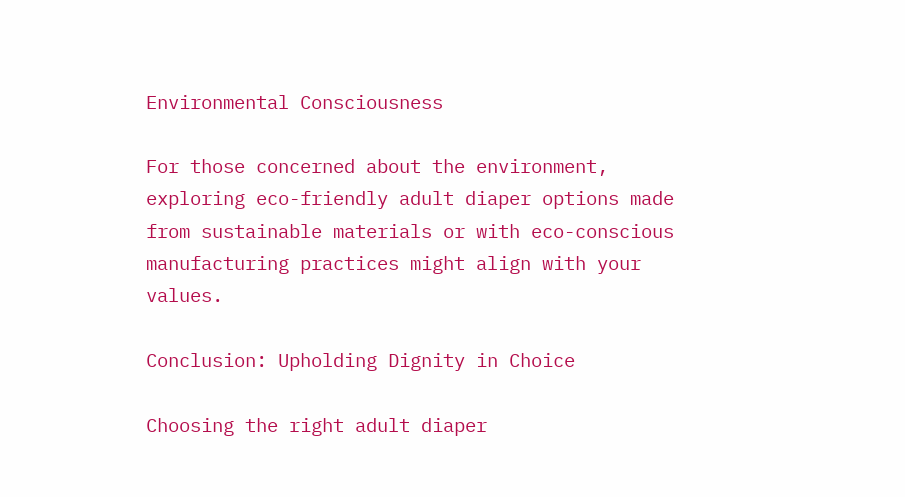Environmental Consciousness

For those concerned about the environment, exploring eco-friendly adult diaper options made from sustainable materials or with eco-conscious manufacturing practices might align with your values.

Conclusion: Upholding Dignity in Choice

Choosing the right adult diaper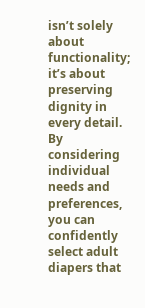isn’t solely about functionality; it’s about preserving dignity in every detail. By considering individual needs and preferences, you can confidently select adult diapers that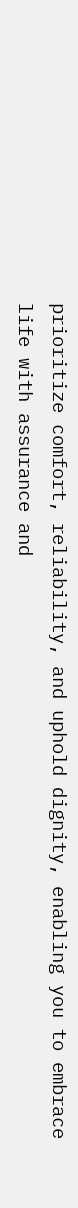prioritize comfort, reliability, and uphold dignity, enabling you to embrace life with assurance and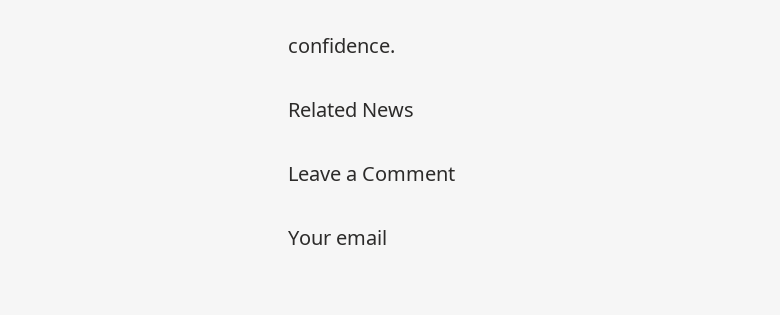confidence.

Related News

Leave a Comment

Your email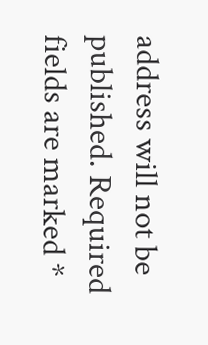address will not be published. Required fields are marked *